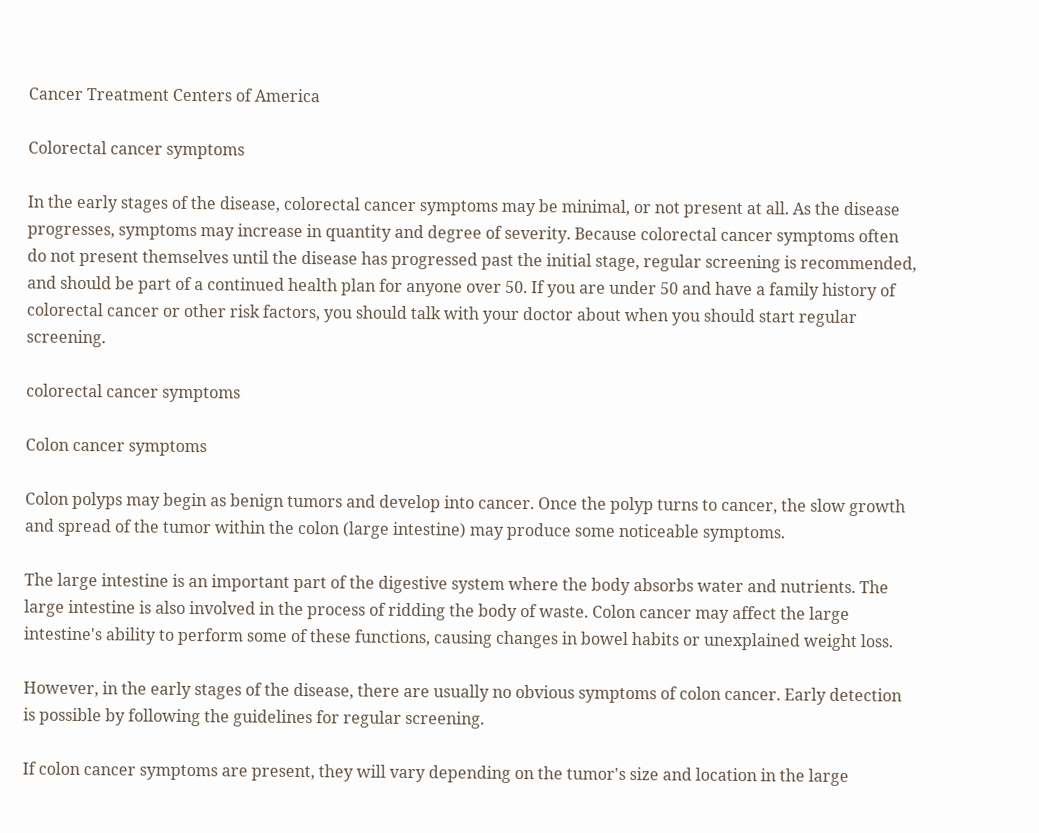Cancer Treatment Centers of America

Colorectal cancer symptoms

In the early stages of the disease, colorectal cancer symptoms may be minimal, or not present at all. As the disease progresses, symptoms may increase in quantity and degree of severity. Because colorectal cancer symptoms often do not present themselves until the disease has progressed past the initial stage, regular screening is recommended, and should be part of a continued health plan for anyone over 50. If you are under 50 and have a family history of colorectal cancer or other risk factors, you should talk with your doctor about when you should start regular screening.

colorectal cancer symptoms

Colon cancer symptoms

Colon polyps may begin as benign tumors and develop into cancer. Once the polyp turns to cancer, the slow growth and spread of the tumor within the colon (large intestine) may produce some noticeable symptoms.

The large intestine is an important part of the digestive system where the body absorbs water and nutrients. The large intestine is also involved in the process of ridding the body of waste. Colon cancer may affect the large intestine's ability to perform some of these functions, causing changes in bowel habits or unexplained weight loss.

However, in the early stages of the disease, there are usually no obvious symptoms of colon cancer. Early detection is possible by following the guidelines for regular screening.

If colon cancer symptoms are present, they will vary depending on the tumor's size and location in the large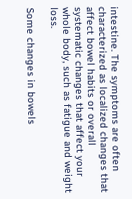intestine. The symptoms are often characterized as localized changes that affect bowel habits or overall systematic changes that affect your whole body, such as fatigue and weight loss.

Some changes in bowels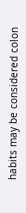habits may be considered colon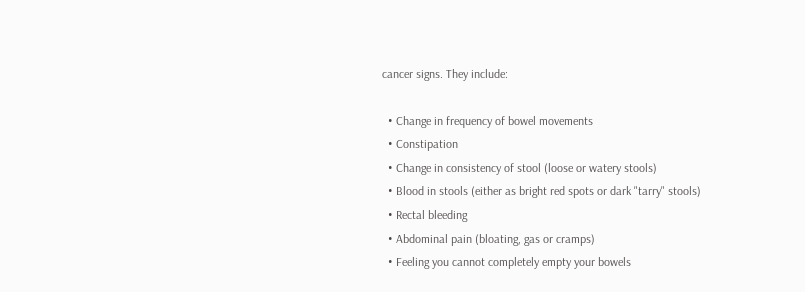cancer signs. They include:

  • Change in frequency of bowel movements
  • Constipation
  • Change in consistency of stool (loose or watery stools)
  • Blood in stools (either as bright red spots or dark "tarry" stools)
  • Rectal bleeding
  • Abdominal pain (bloating, gas or cramps)
  • Feeling you cannot completely empty your bowels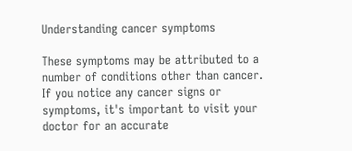Understanding cancer symptoms

These symptoms may be attributed to a number of conditions other than cancer. If you notice any cancer signs or symptoms, it's important to visit your doctor for an accurate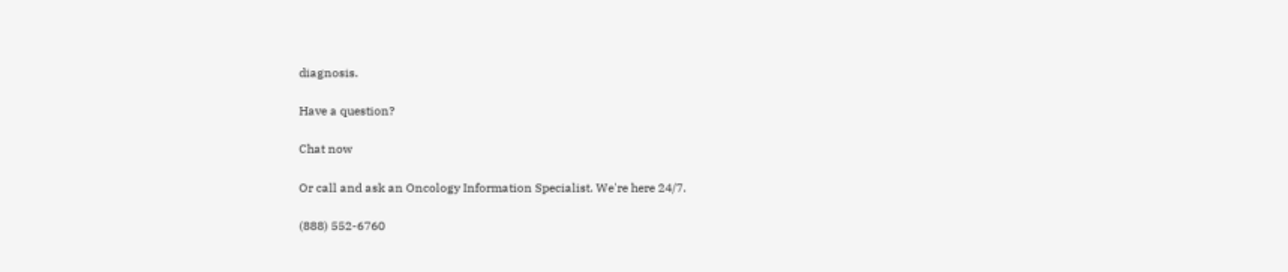diagnosis.

Have a question?

Chat now

Or call and ask an Oncology Information Specialist. We're here 24/7.

(888) 552-6760